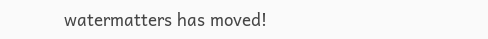watermatters has moved!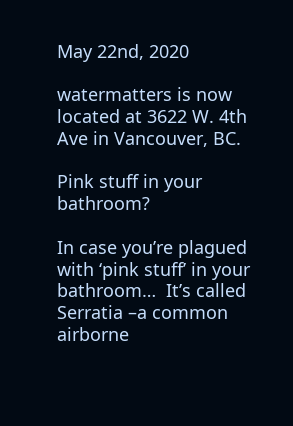May 22nd, 2020

watermatters is now located at 3622 W. 4th Ave in Vancouver, BC.

Pink stuff in your bathroom?

In case you’re plagued with ‘pink stuff’ in your bathroom…  It’s called Serratia –a common airborne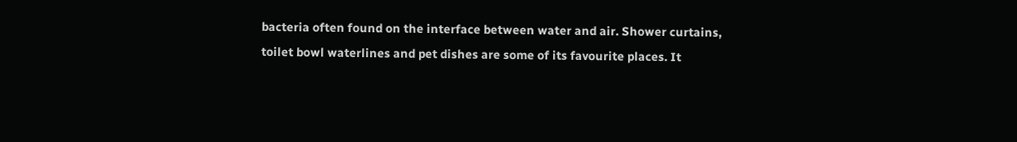bacteria often found on the interface between water and air. Shower curtains, toilet bowl waterlines and pet dishes are some of its favourite places. It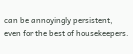can be annoyingly persistent, even for the best of housekeepers.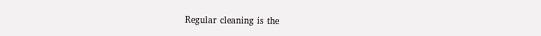Regular cleaning is the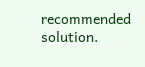recommended solution.